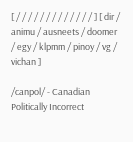[ / / / / / / / / / / / / / ] [ dir / animu / ausneets / doomer / egy / klpmm / pinoy / vg / vichan ]

/canpol/ - Canadian Politically Incorrect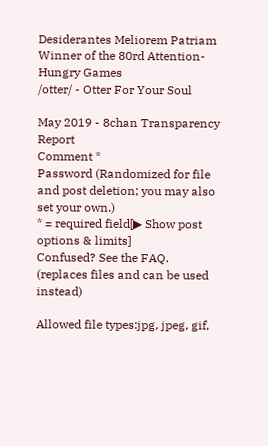Desiderantes Meliorem Patriam
Winner of the 80rd Attention-Hungry Games
/otter/ - Otter For Your Soul

May 2019 - 8chan Transparency Report
Comment *
Password (Randomized for file and post deletion; you may also set your own.)
* = required field[▶ Show post options & limits]
Confused? See the FAQ.
(replaces files and can be used instead)

Allowed file types:jpg, jpeg, gif,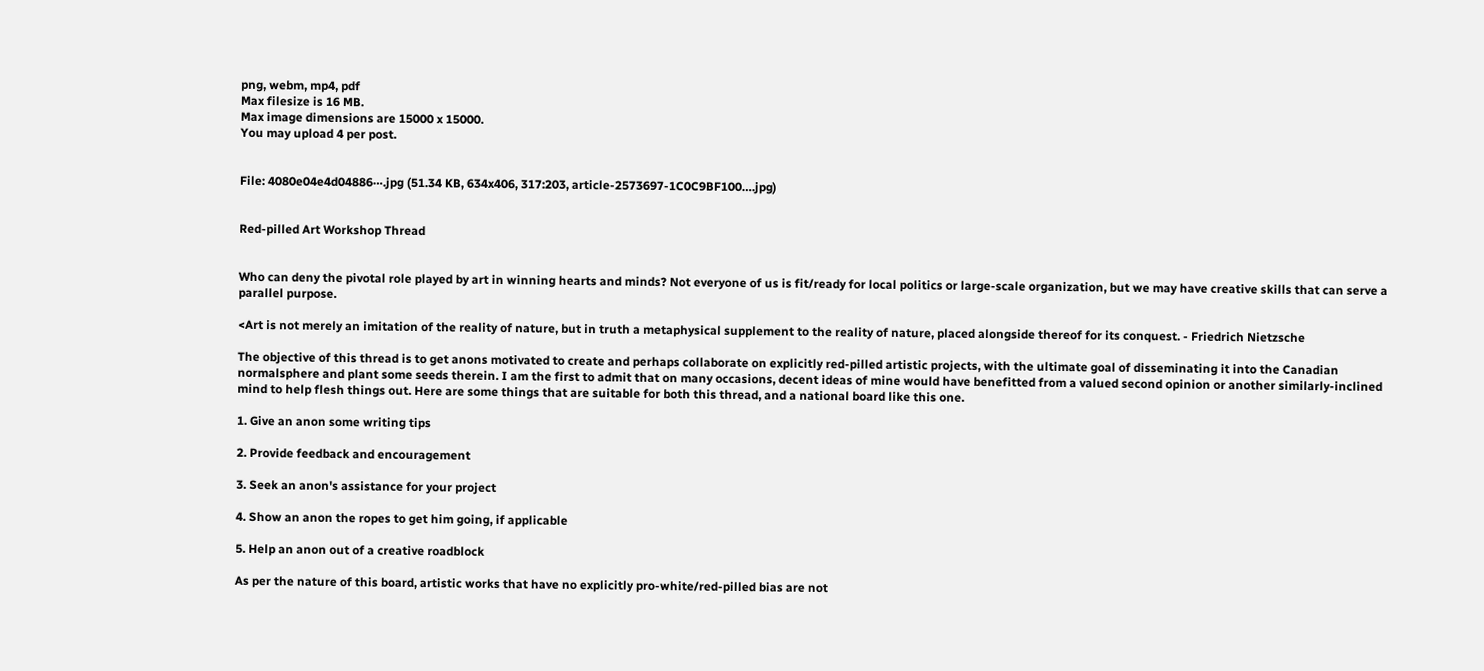png, webm, mp4, pdf
Max filesize is 16 MB.
Max image dimensions are 15000 x 15000.
You may upload 4 per post.


File: 4080e04e4d04886⋯.jpg (51.34 KB, 634x406, 317:203, article-2573697-1C0C9BF100….jpg)


Red-pilled Art Workshop Thread


Who can deny the pivotal role played by art in winning hearts and minds? Not everyone of us is fit/ready for local politics or large-scale organization, but we may have creative skills that can serve a parallel purpose.

<Art is not merely an imitation of the reality of nature, but in truth a metaphysical supplement to the reality of nature, placed alongside thereof for its conquest. - Friedrich Nietzsche

The objective of this thread is to get anons motivated to create and perhaps collaborate on explicitly red-pilled artistic projects, with the ultimate goal of disseminating it into the Canadian normalsphere and plant some seeds therein. I am the first to admit that on many occasions, decent ideas of mine would have benefitted from a valued second opinion or another similarly-inclined mind to help flesh things out. Here are some things that are suitable for both this thread, and a national board like this one.

1. Give an anon some writing tips

2. Provide feedback and encouragement

3. Seek an anon's assistance for your project

4. Show an anon the ropes to get him going, if applicable

5. Help an anon out of a creative roadblock

As per the nature of this board, artistic works that have no explicitly pro-white/red-pilled bias are not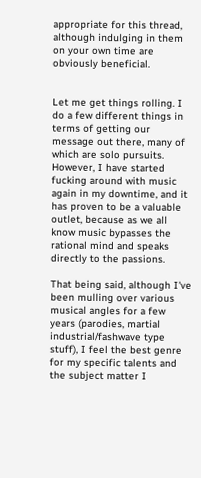appropriate for this thread, although indulging in them on your own time are obviously beneficial.


Let me get things rolling. I do a few different things in terms of getting our message out there, many of which are solo pursuits. However, I have started fucking around with music again in my downtime, and it has proven to be a valuable outlet, because as we all know music bypasses the rational mind and speaks directly to the passions.

That being said, although I've been mulling over various musical angles for a few years (parodies, martial industrial/fashwave type stuff), I feel the best genre for my specific talents and the subject matter I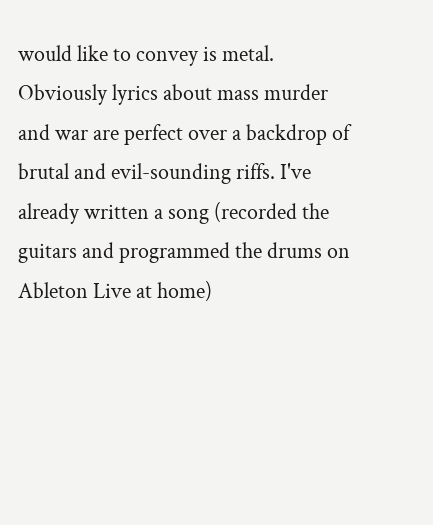would like to convey is metal. Obviously lyrics about mass murder and war are perfect over a backdrop of brutal and evil-sounding riffs. I've already written a song (recorded the guitars and programmed the drums on Ableton Live at home)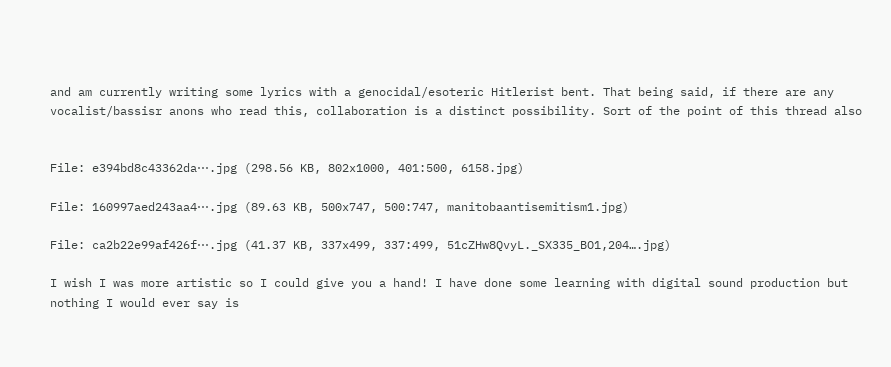and am currently writing some lyrics with a genocidal/esoteric Hitlerist bent. That being said, if there are any vocalist/bassisr anons who read this, collaboration is a distinct possibility. Sort of the point of this thread also


File: e394bd8c43362da⋯.jpg (298.56 KB, 802x1000, 401:500, 6158.jpg)

File: 160997aed243aa4⋯.jpg (89.63 KB, 500x747, 500:747, manitobaantisemitism1.jpg)

File: ca2b22e99af426f⋯.jpg (41.37 KB, 337x499, 337:499, 51cZHw8QvyL._SX335_BO1,204….jpg)

I wish I was more artistic so I could give you a hand! I have done some learning with digital sound production but nothing I would ever say is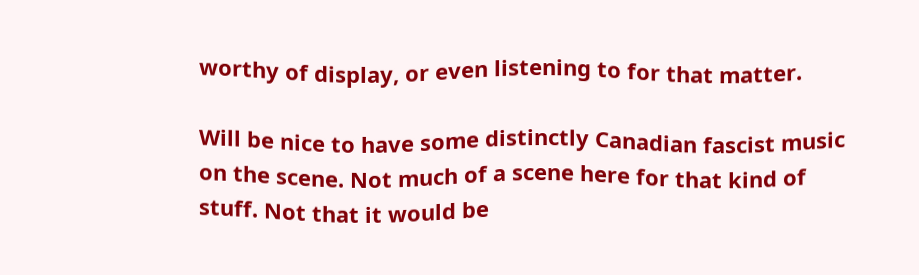worthy of display, or even listening to for that matter.

Will be nice to have some distinctly Canadian fascist music on the scene. Not much of a scene here for that kind of stuff. Not that it would be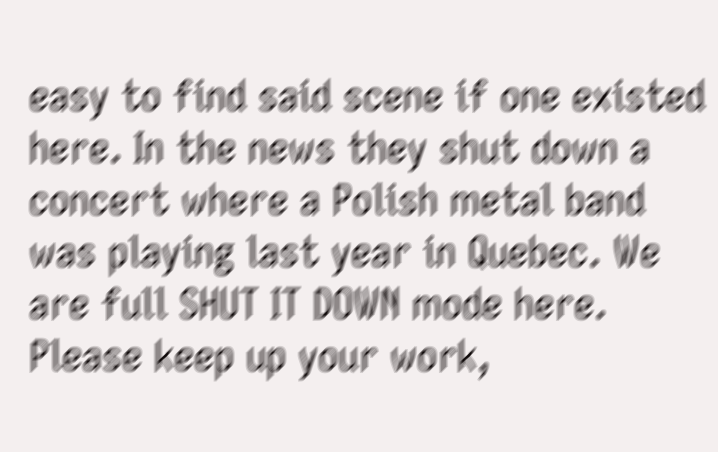easy to find said scene if one existed here. In the news they shut down a concert where a Polish metal band was playing last year in Quebec. We are full SHUT IT DOWN mode here. Please keep up your work,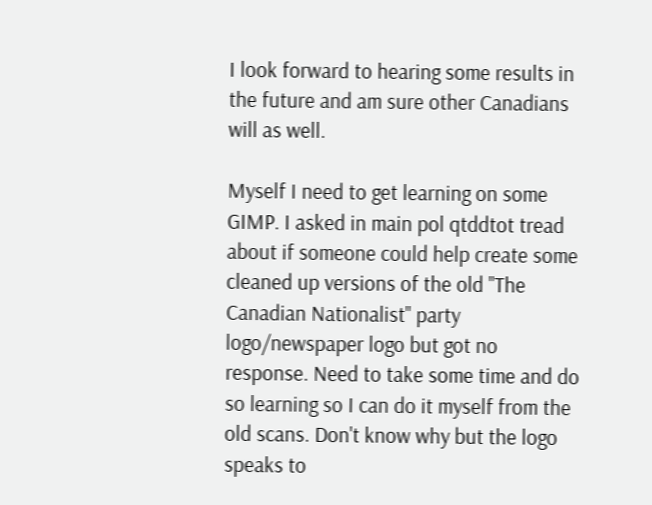I look forward to hearing some results in the future and am sure other Canadians will as well.

Myself I need to get learning on some GIMP. I asked in main pol qtddtot tread about if someone could help create some cleaned up versions of the old "The Canadian Nationalist" party logo/newspaper logo but got no response. Need to take some time and do so learning so I can do it myself from the old scans. Don't know why but the logo speaks to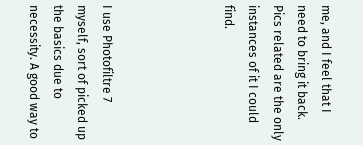me, and I feel that I need to bring it back. Pics related are the only instances of it I could find.




I use Photofiltre 7 myself, sort of picked up the basics due to necessity. A good way to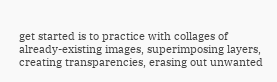get started is to practice with collages of already-existing images, superimposing layers, creating transparencies, erasing out unwanted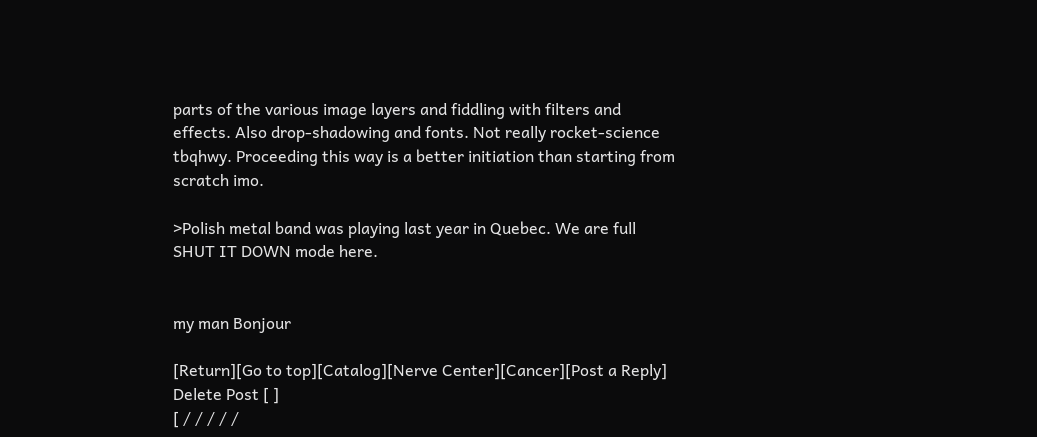parts of the various image layers and fiddling with filters and effects. Also drop-shadowing and fonts. Not really rocket-science tbqhwy. Proceeding this way is a better initiation than starting from scratch imo.

>Polish metal band was playing last year in Quebec. We are full SHUT IT DOWN mode here.


my man Bonjour

[Return][Go to top][Catalog][Nerve Center][Cancer][Post a Reply]
Delete Post [ ]
[ / / / / /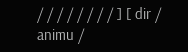/ / / / / / / / ] [ dir / animu /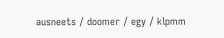ausneets / doomer / egy / klpmm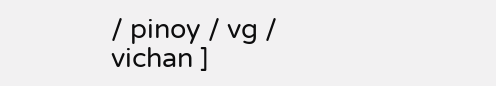/ pinoy / vg / vichan ]